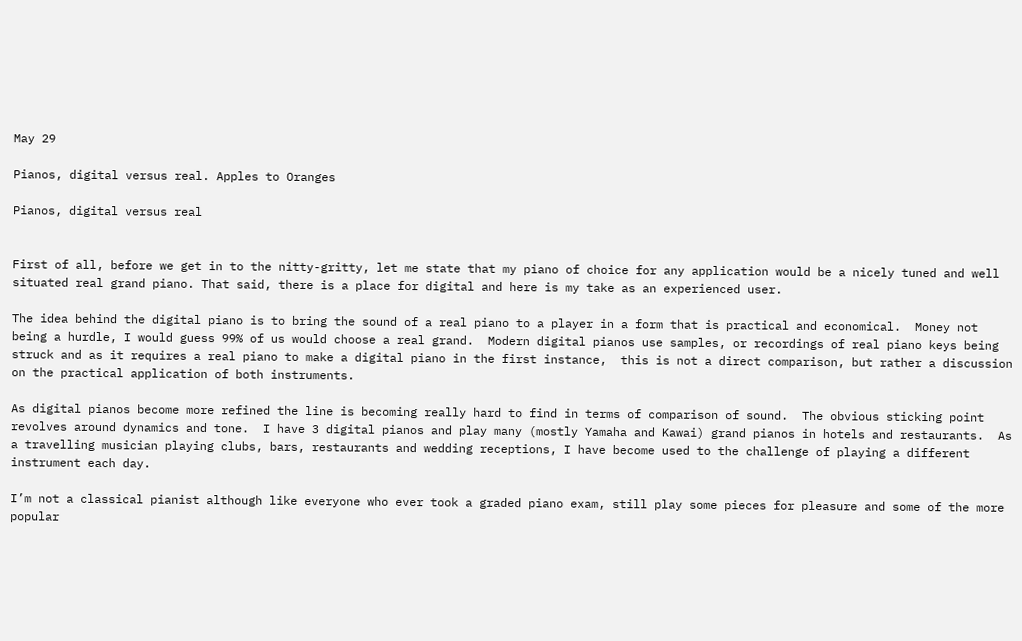May 29

Pianos, digital versus real. Apples to Oranges

Pianos, digital versus real


First of all, before we get in to the nitty-gritty, let me state that my piano of choice for any application would be a nicely tuned and well situated real grand piano. That said, there is a place for digital and here is my take as an experienced user.

The idea behind the digital piano is to bring the sound of a real piano to a player in a form that is practical and economical.  Money not being a hurdle, I would guess 99% of us would choose a real grand.  Modern digital pianos use samples, or recordings of real piano keys being struck and as it requires a real piano to make a digital piano in the first instance,  this is not a direct comparison, but rather a discussion on the practical application of both instruments.

As digital pianos become more refined the line is becoming really hard to find in terms of comparison of sound.  The obvious sticking point revolves around dynamics and tone.  I have 3 digital pianos and play many (mostly Yamaha and Kawai) grand pianos in hotels and restaurants.  As a travelling musician playing clubs, bars, restaurants and wedding receptions, I have become used to the challenge of playing a different instrument each day.

I’m not a classical pianist although like everyone who ever took a graded piano exam, still play some pieces for pleasure and some of the more popular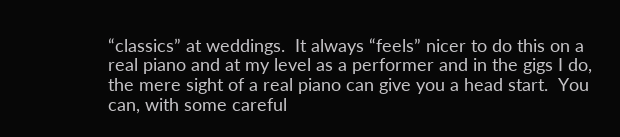“classics” at weddings.  It always “feels” nicer to do this on a real piano and at my level as a performer and in the gigs I do, the mere sight of a real piano can give you a head start.  You can, with some careful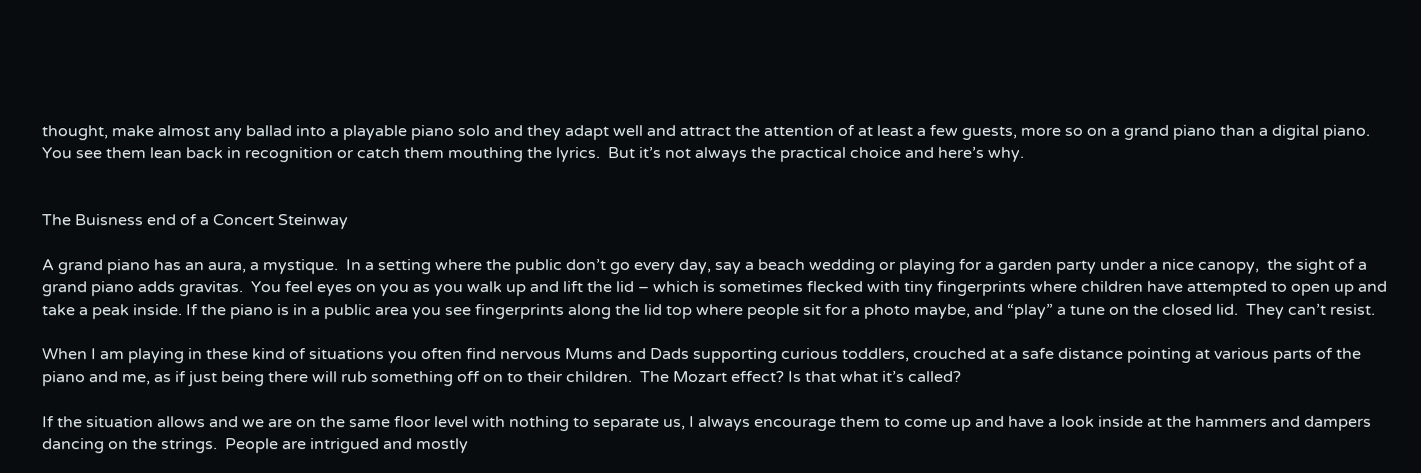thought, make almost any ballad into a playable piano solo and they adapt well and attract the attention of at least a few guests, more so on a grand piano than a digital piano.  You see them lean back in recognition or catch them mouthing the lyrics.  But it’s not always the practical choice and here’s why.


The Buisness end of a Concert Steinway

A grand piano has an aura, a mystique.  In a setting where the public don’t go every day, say a beach wedding or playing for a garden party under a nice canopy,  the sight of a grand piano adds gravitas.  You feel eyes on you as you walk up and lift the lid – which is sometimes flecked with tiny fingerprints where children have attempted to open up and take a peak inside. If the piano is in a public area you see fingerprints along the lid top where people sit for a photo maybe, and “play” a tune on the closed lid.  They can’t resist.

When I am playing in these kind of situations you often find nervous Mums and Dads supporting curious toddlers, crouched at a safe distance pointing at various parts of the piano and me, as if just being there will rub something off on to their children.  The Mozart effect? Is that what it’s called?

If the situation allows and we are on the same floor level with nothing to separate us, I always encourage them to come up and have a look inside at the hammers and dampers dancing on the strings.  People are intrigued and mostly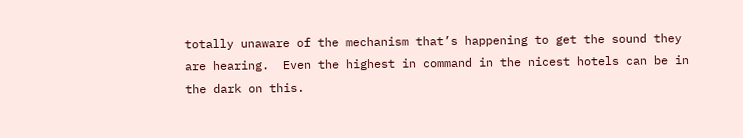totally unaware of the mechanism that’s happening to get the sound they are hearing.  Even the highest in command in the nicest hotels can be in the dark on this.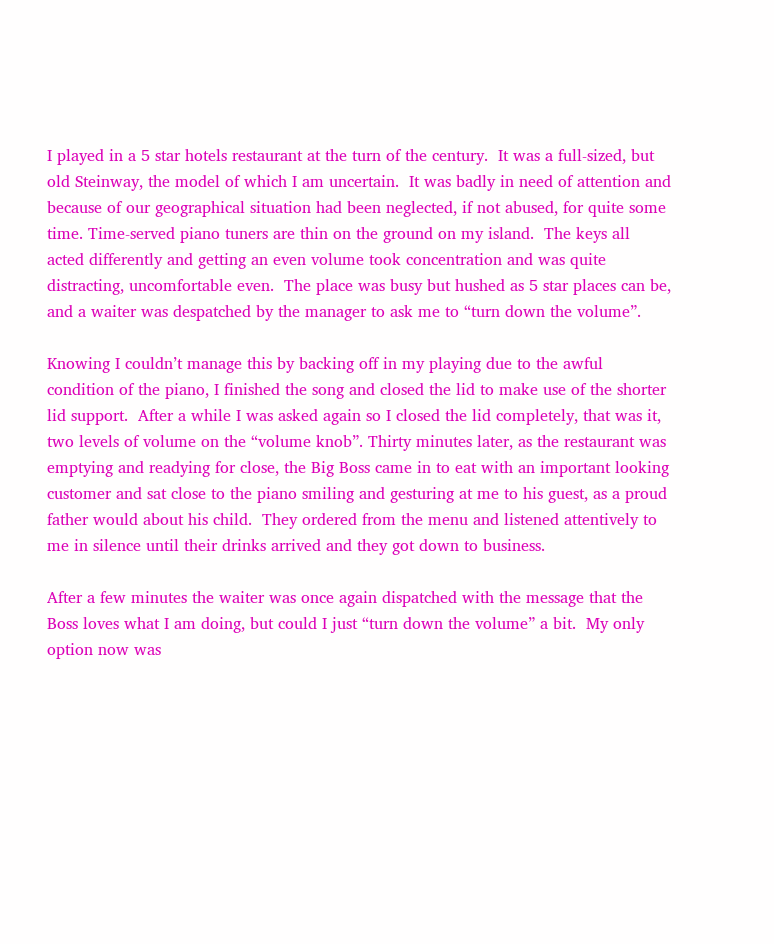I played in a 5 star hotels restaurant at the turn of the century.  It was a full-sized, but old Steinway, the model of which I am uncertain.  It was badly in need of attention and because of our geographical situation had been neglected, if not abused, for quite some time. Time-served piano tuners are thin on the ground on my island.  The keys all acted differently and getting an even volume took concentration and was quite distracting, uncomfortable even.  The place was busy but hushed as 5 star places can be, and a waiter was despatched by the manager to ask me to “turn down the volume”.

Knowing I couldn’t manage this by backing off in my playing due to the awful condition of the piano, I finished the song and closed the lid to make use of the shorter lid support.  After a while I was asked again so I closed the lid completely, that was it, two levels of volume on the “volume knob”. Thirty minutes later, as the restaurant was emptying and readying for close, the Big Boss came in to eat with an important looking customer and sat close to the piano smiling and gesturing at me to his guest, as a proud father would about his child.  They ordered from the menu and listened attentively to me in silence until their drinks arrived and they got down to business.

After a few minutes the waiter was once again dispatched with the message that the Boss loves what I am doing, but could I just “turn down the volume” a bit.  My only option now was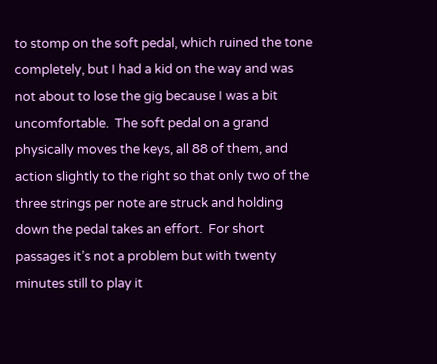to stomp on the soft pedal, which ruined the tone completely, but I had a kid on the way and was not about to lose the gig because I was a bit uncomfortable.  The soft pedal on a grand physically moves the keys, all 88 of them, and action slightly to the right so that only two of the three strings per note are struck and holding down the pedal takes an effort.  For short passages it’s not a problem but with twenty minutes still to play it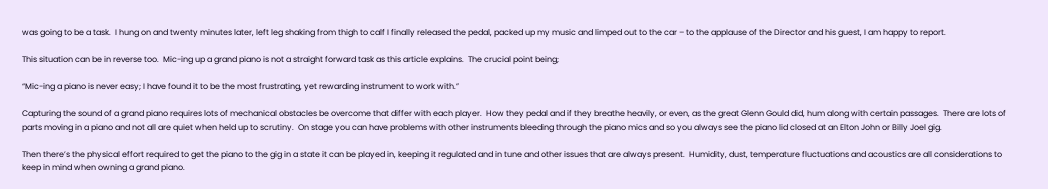was going to be a task.  I hung on and twenty minutes later, left leg shaking from thigh to calf I finally released the pedal, packed up my music and limped out to the car – to the applause of the Director and his guest, I am happy to report.

This situation can be in reverse too.  Mic-ing up a grand piano is not a straight forward task as this article explains.  The crucial point being;

“Mic-ing a piano is never easy; I have found it to be the most frustrating, yet rewarding instrument to work with.”

Capturing the sound of a grand piano requires lots of mechanical obstacles be overcome that differ with each player.  How they pedal and if they breathe heavily, or even, as the great Glenn Gould did, hum along with certain passages.  There are lots of parts moving in a piano and not all are quiet when held up to scrutiny.  On stage you can have problems with other instruments bleeding through the piano mics and so you always see the piano lid closed at an Elton John or Billy Joel gig.

Then there’s the physical effort required to get the piano to the gig in a state it can be played in, keeping it regulated and in tune and other issues that are always present.  Humidity, dust, temperature fluctuations and acoustics are all considerations to keep in mind when owning a grand piano.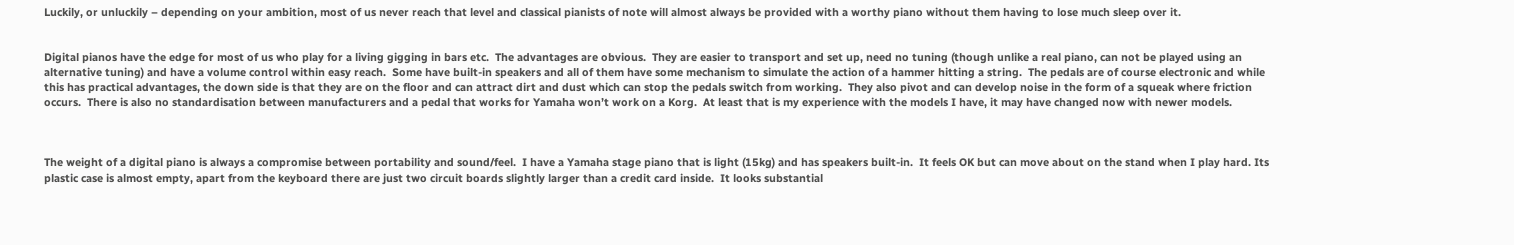Luckily, or unluckily – depending on your ambition, most of us never reach that level and classical pianists of note will almost always be provided with a worthy piano without them having to lose much sleep over it.


Digital pianos have the edge for most of us who play for a living gigging in bars etc.  The advantages are obvious.  They are easier to transport and set up, need no tuning (though unlike a real piano, can not be played using an alternative tuning) and have a volume control within easy reach.  Some have built-in speakers and all of them have some mechanism to simulate the action of a hammer hitting a string.  The pedals are of course electronic and while this has practical advantages, the down side is that they are on the floor and can attract dirt and dust which can stop the pedals switch from working.  They also pivot and can develop noise in the form of a squeak where friction occurs.  There is also no standardisation between manufacturers and a pedal that works for Yamaha won’t work on a Korg.  At least that is my experience with the models I have, it may have changed now with newer models.



The weight of a digital piano is always a compromise between portability and sound/feel.  I have a Yamaha stage piano that is light (15kg) and has speakers built-in.  It feels OK but can move about on the stand when I play hard. Its plastic case is almost empty, apart from the keyboard there are just two circuit boards slightly larger than a credit card inside.  It looks substantial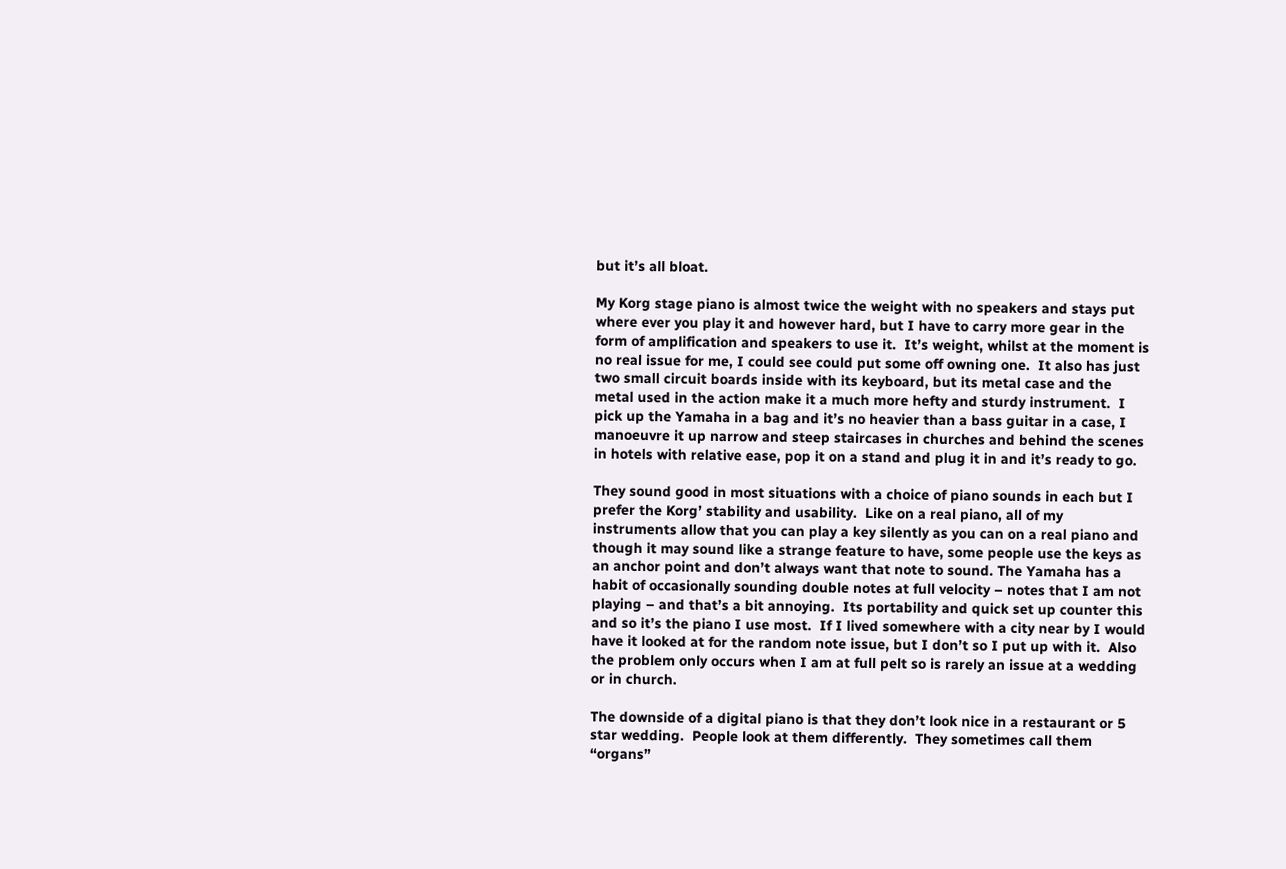but it’s all bloat.

My Korg stage piano is almost twice the weight with no speakers and stays put where ever you play it and however hard, but I have to carry more gear in the form of amplification and speakers to use it.  It’s weight, whilst at the moment is no real issue for me, I could see could put some off owning one.  It also has just two small circuit boards inside with its keyboard, but its metal case and the metal used in the action make it a much more hefty and sturdy instrument.  I pick up the Yamaha in a bag and it’s no heavier than a bass guitar in a case, I manoeuvre it up narrow and steep staircases in churches and behind the scenes in hotels with relative ease, pop it on a stand and plug it in and it’s ready to go.

They sound good in most situations with a choice of piano sounds in each but I prefer the Korg’ stability and usability.  Like on a real piano, all of my instruments allow that you can play a key silently as you can on a real piano and though it may sound like a strange feature to have, some people use the keys as an anchor point and don’t always want that note to sound. The Yamaha has a habit of occasionally sounding double notes at full velocity – notes that I am not playing – and that’s a bit annoying.  Its portability and quick set up counter this and so it’s the piano I use most.  If I lived somewhere with a city near by I would have it looked at for the random note issue, but I don’t so I put up with it.  Also the problem only occurs when I am at full pelt so is rarely an issue at a wedding or in church.

The downside of a digital piano is that they don’t look nice in a restaurant or 5 star wedding.  People look at them differently.  They sometimes call them “organs”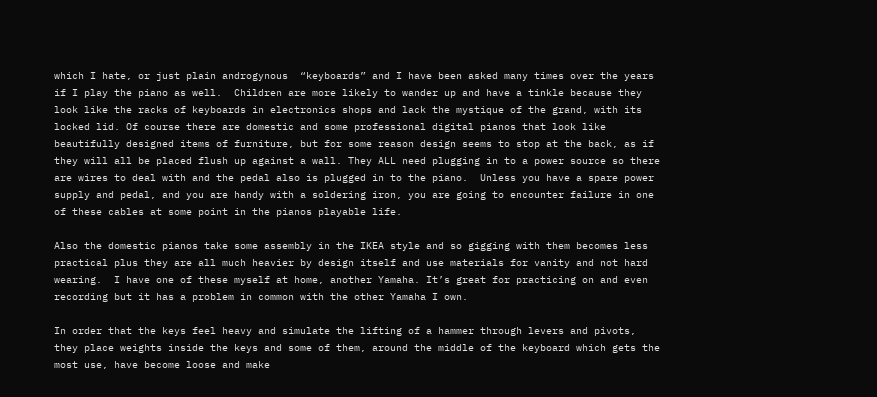which I hate, or just plain androgynous  “keyboards” and I have been asked many times over the years if I play the piano as well.  Children are more likely to wander up and have a tinkle because they look like the racks of keyboards in electronics shops and lack the mystique of the grand, with its locked lid. Of course there are domestic and some professional digital pianos that look like beautifully designed items of furniture, but for some reason design seems to stop at the back, as if they will all be placed flush up against a wall. They ALL need plugging in to a power source so there are wires to deal with and the pedal also is plugged in to the piano.  Unless you have a spare power supply and pedal, and you are handy with a soldering iron, you are going to encounter failure in one of these cables at some point in the pianos playable life.

Also the domestic pianos take some assembly in the IKEA style and so gigging with them becomes less practical plus they are all much heavier by design itself and use materials for vanity and not hard wearing.  I have one of these myself at home, another Yamaha. It’s great for practicing on and even recording but it has a problem in common with the other Yamaha I own.

In order that the keys feel heavy and simulate the lifting of a hammer through levers and pivots, they place weights inside the keys and some of them, around the middle of the keyboard which gets the most use, have become loose and make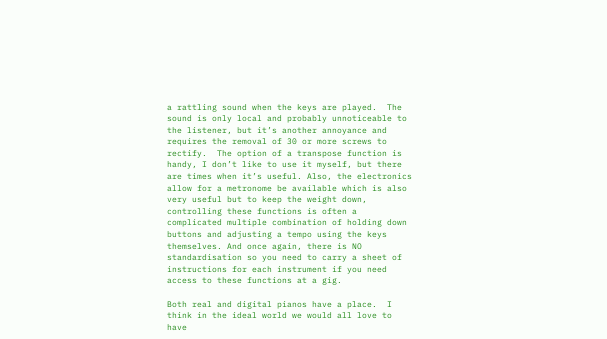a rattling sound when the keys are played.  The sound is only local and probably unnoticeable to the listener, but it’s another annoyance and requires the removal of 30 or more screws to rectify.  The option of a transpose function is handy, I don’t like to use it myself, but there are times when it’s useful. Also, the electronics allow for a metronome be available which is also very useful but to keep the weight down, controlling these functions is often a complicated multiple combination of holding down buttons and adjusting a tempo using the keys themselves. And once again, there is NO standardisation so you need to carry a sheet of instructions for each instrument if you need access to these functions at a gig.

Both real and digital pianos have a place.  I think in the ideal world we would all love to have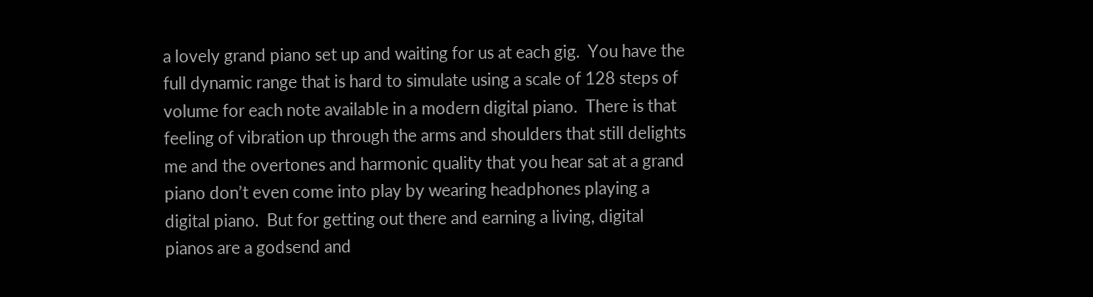a lovely grand piano set up and waiting for us at each gig.  You have the full dynamic range that is hard to simulate using a scale of 128 steps of volume for each note available in a modern digital piano.  There is that feeling of vibration up through the arms and shoulders that still delights me and the overtones and harmonic quality that you hear sat at a grand piano don’t even come into play by wearing headphones playing a digital piano.  But for getting out there and earning a living, digital pianos are a godsend and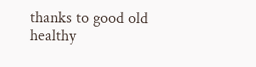thanks to good old healthy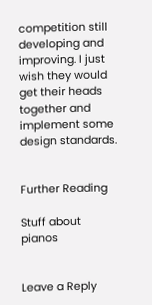competition still developing and improving. I just wish they would get their heads together and implement some design standards.


Further Reading

Stuff about pianos


Leave a Reply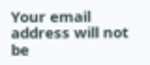Your email address will not be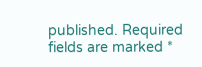published. Required fields are marked *